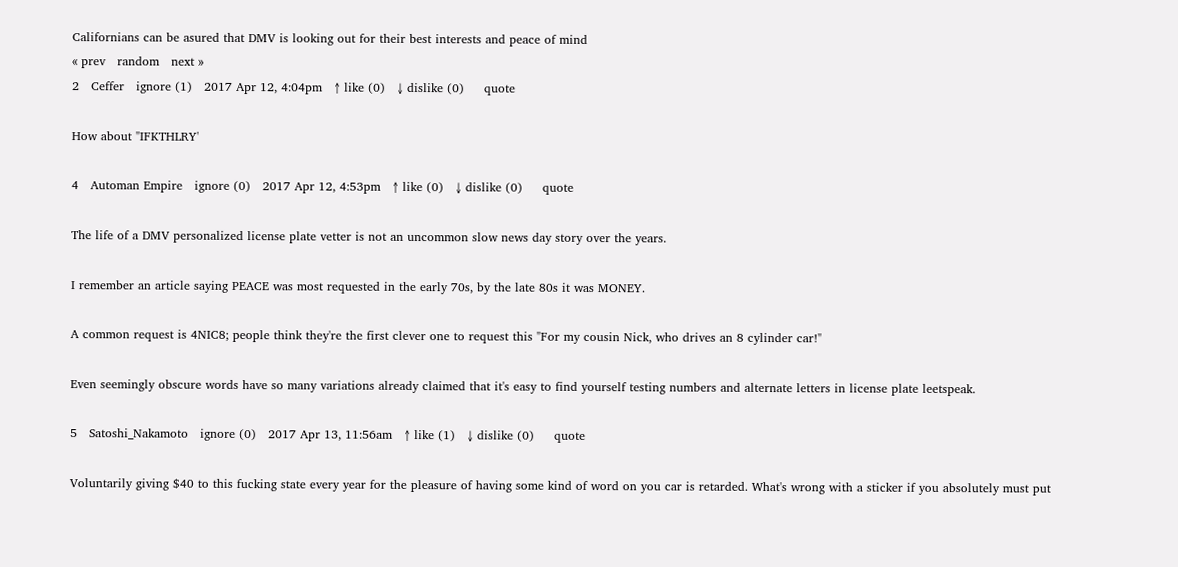Californians can be asured that DMV is looking out for their best interests and peace of mind
« prev   random   next »
2   Ceffer   ignore (1)   2017 Apr 12, 4:04pm   ↑ like (0)   ↓ dislike (0)     quote

How about "IFKTHLRY'

4   Automan Empire   ignore (0)   2017 Apr 12, 4:53pm   ↑ like (0)   ↓ dislike (0)     quote

The life of a DMV personalized license plate vetter is not an uncommon slow news day story over the years.

I remember an article saying PEACE was most requested in the early 70s, by the late 80s it was MONEY.

A common request is 4NIC8; people think they're the first clever one to request this "For my cousin Nick, who drives an 8 cylinder car!"

Even seemingly obscure words have so many variations already claimed that it's easy to find yourself testing numbers and alternate letters in license plate leetspeak.

5   Satoshi_Nakamoto   ignore (0)   2017 Apr 13, 11:56am   ↑ like (1)   ↓ dislike (0)     quote

Voluntarily giving $40 to this fucking state every year for the pleasure of having some kind of word on you car is retarded. What's wrong with a sticker if you absolutely must put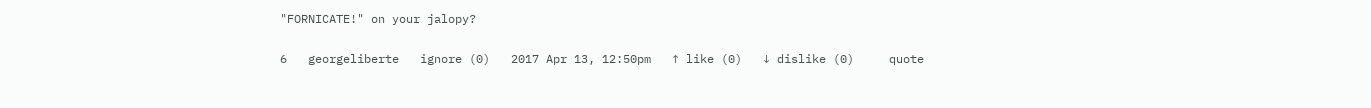"FORNICATE!" on your jalopy?

6   georgeliberte   ignore (0)   2017 Apr 13, 12:50pm   ↑ like (0)   ↓ dislike (0)     quote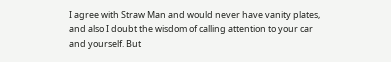I agree with Straw Man and would never have vanity plates, and also I doubt the wisdom of calling attention to your car and yourself. But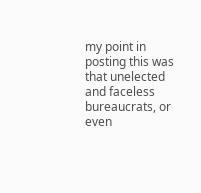my point in posting this was that unelected and faceless bureaucrats, or even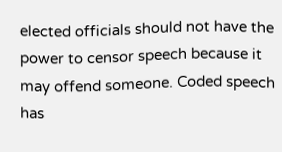elected officials should not have the power to censor speech because it may offend someone. Coded speech has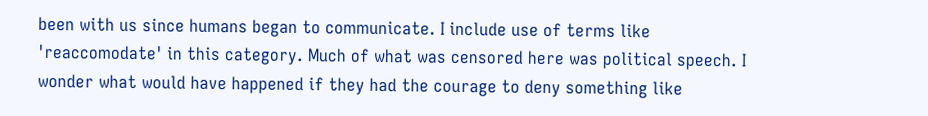been with us since humans began to communicate. I include use of terms like 'reaccomodate' in this category. Much of what was censored here was political speech. I wonder what would have happened if they had the courage to deny something like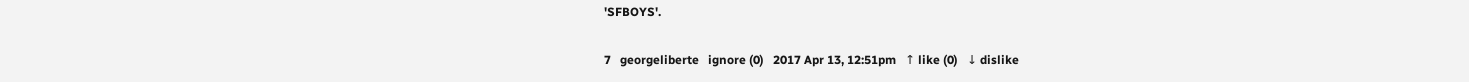'SFBOYS'.

7   georgeliberte   ignore (0)   2017 Apr 13, 12:51pm   ↑ like (0)   ↓ dislike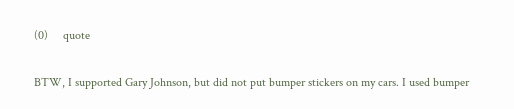(0)     quote

BTW, I supported Gary Johnson, but did not put bumper stickers on my cars. I used bumper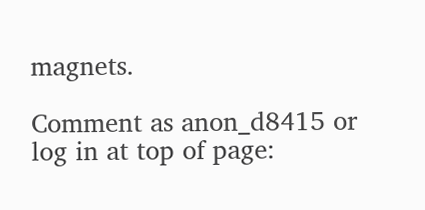magnets.

Comment as anon_d8415 or log in at top of page: